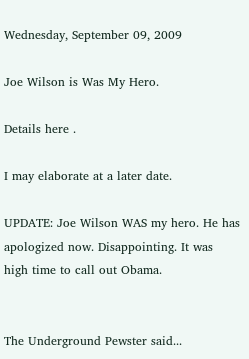Wednesday, September 09, 2009

Joe Wilson is Was My Hero.

Details here .

I may elaborate at a later date.

UPDATE: Joe Wilson WAS my hero. He has apologized now. Disappointing. It was high time to call out Obama.


The Underground Pewster said...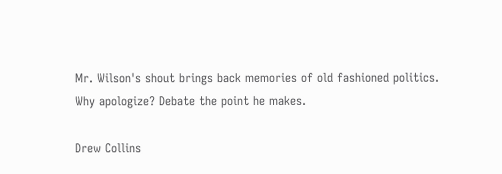Mr. Wilson's shout brings back memories of old fashioned politics. Why apologize? Debate the point he makes.

Drew Collins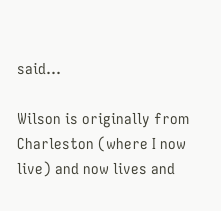said...

Wilson is originally from Charleston (where I now live) and now lives and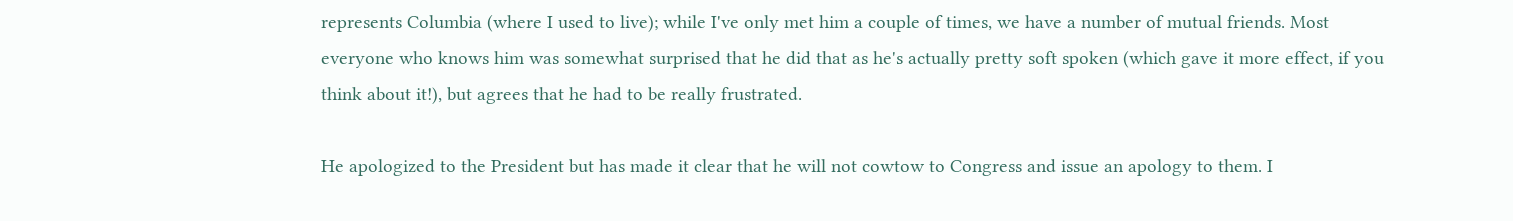represents Columbia (where I used to live); while I've only met him a couple of times, we have a number of mutual friends. Most everyone who knows him was somewhat surprised that he did that as he's actually pretty soft spoken (which gave it more effect, if you think about it!), but agrees that he had to be really frustrated.

He apologized to the President but has made it clear that he will not cowtow to Congress and issue an apology to them. I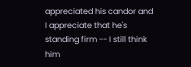appreciated his candor and I appreciate that he's standing firm -- I still think him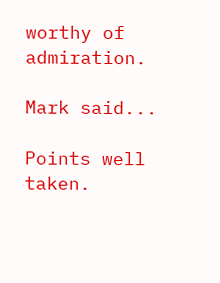worthy of admiration.

Mark said...

Points well taken.